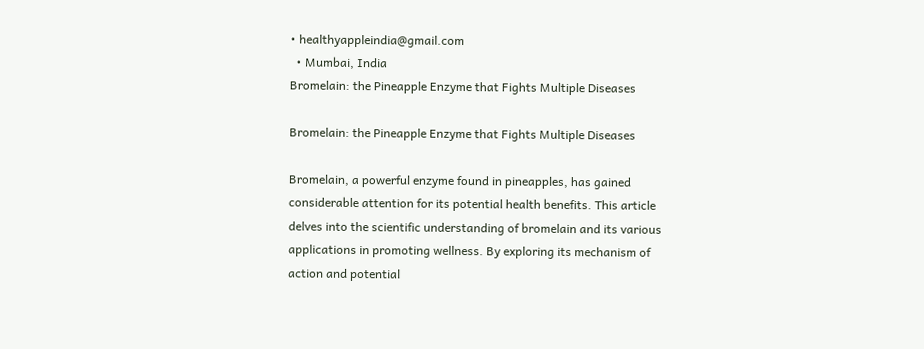• healthyappleindia@gmail.com
  • Mumbai, India
Bromelain: the Pineapple Enzyme that Fights Multiple Diseases

Bromelain: the Pineapple Enzyme that Fights Multiple Diseases

Bromelain, a powerful enzyme found in pineapples, has gained considerable attention for its potential health benefits. This article delves into the scientific understanding of bromelain and its various applications in promoting wellness. By exploring its mechanism of action and potential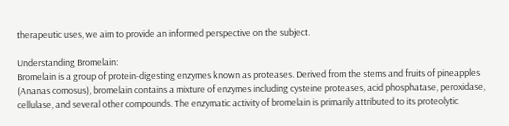therapeutic uses, we aim to provide an informed perspective on the subject.

Understanding Bromelain:
Bromelain is a group of protein-digesting enzymes known as proteases. Derived from the stems and fruits of pineapples (Ananas comosus), bromelain contains a mixture of enzymes including cysteine proteases, acid phosphatase, peroxidase, cellulase, and several other compounds. The enzymatic activity of bromelain is primarily attributed to its proteolytic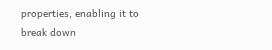properties, enabling it to break down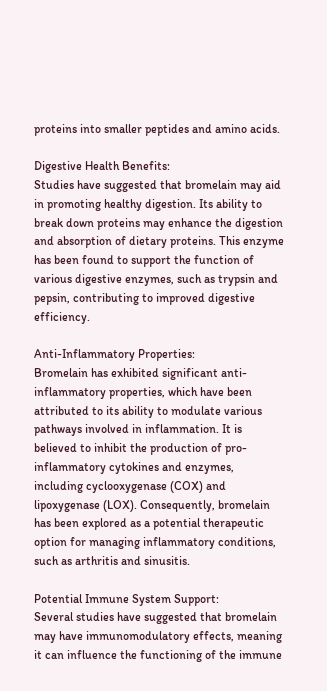proteins into smaller peptides and amino acids.

Digestive Health Benefits:
Studies have suggested that bromelain may aid in promoting healthy digestion. Its ability to break down proteins may enhance the digestion and absorption of dietary proteins. This enzyme has been found to support the function of various digestive enzymes, such as trypsin and pepsin, contributing to improved digestive efficiency.

Anti-Inflammatory Properties:
Bromelain has exhibited significant anti-inflammatory properties, which have been attributed to its ability to modulate various pathways involved in inflammation. It is believed to inhibit the production of pro-inflammatory cytokines and enzymes, including cyclooxygenase (COX) and lipoxygenase (LOX). Consequently, bromelain has been explored as a potential therapeutic option for managing inflammatory conditions, such as arthritis and sinusitis.

Potential Immune System Support:
Several studies have suggested that bromelain may have immunomodulatory effects, meaning it can influence the functioning of the immune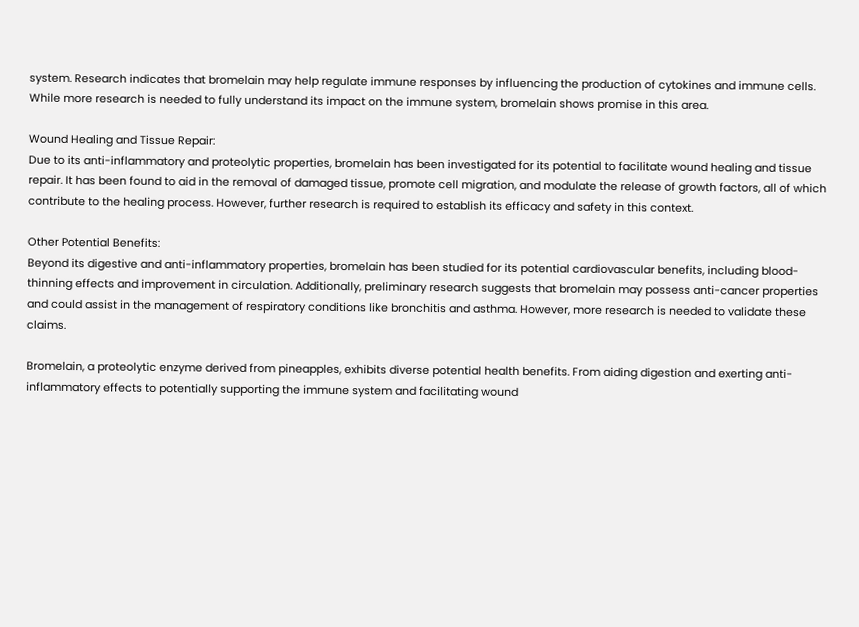system. Research indicates that bromelain may help regulate immune responses by influencing the production of cytokines and immune cells. While more research is needed to fully understand its impact on the immune system, bromelain shows promise in this area.

Wound Healing and Tissue Repair:
Due to its anti-inflammatory and proteolytic properties, bromelain has been investigated for its potential to facilitate wound healing and tissue repair. It has been found to aid in the removal of damaged tissue, promote cell migration, and modulate the release of growth factors, all of which contribute to the healing process. However, further research is required to establish its efficacy and safety in this context.

Other Potential Benefits:
Beyond its digestive and anti-inflammatory properties, bromelain has been studied for its potential cardiovascular benefits, including blood-thinning effects and improvement in circulation. Additionally, preliminary research suggests that bromelain may possess anti-cancer properties and could assist in the management of respiratory conditions like bronchitis and asthma. However, more research is needed to validate these claims.

Bromelain, a proteolytic enzyme derived from pineapples, exhibits diverse potential health benefits. From aiding digestion and exerting anti-inflammatory effects to potentially supporting the immune system and facilitating wound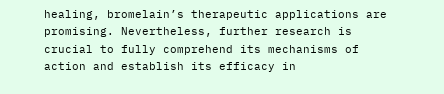healing, bromelain’s therapeutic applications are promising. Nevertheless, further research is crucial to fully comprehend its mechanisms of action and establish its efficacy in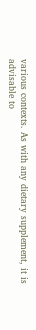various contexts. As with any dietary supplement, it is advisable to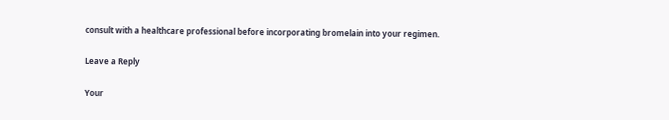consult with a healthcare professional before incorporating bromelain into your regimen.

Leave a Reply

Your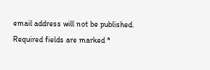email address will not be published. Required fields are marked *